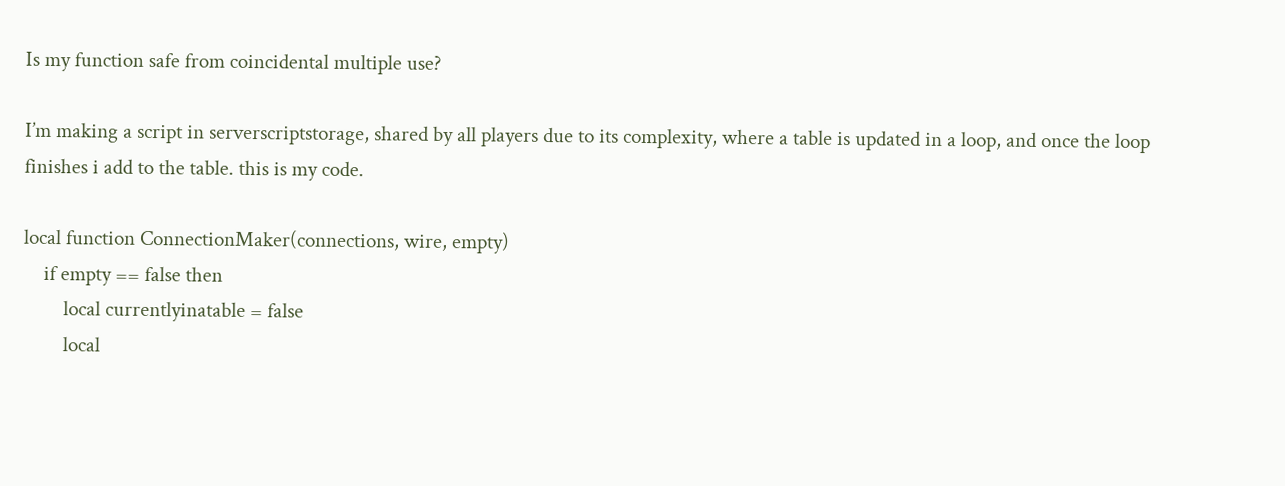Is my function safe from coincidental multiple use?

I’m making a script in serverscriptstorage, shared by all players due to its complexity, where a table is updated in a loop, and once the loop finishes i add to the table. this is my code.

local function ConnectionMaker(connections, wire, empty)
    if empty == false then
        local currentlyinatable = false
        local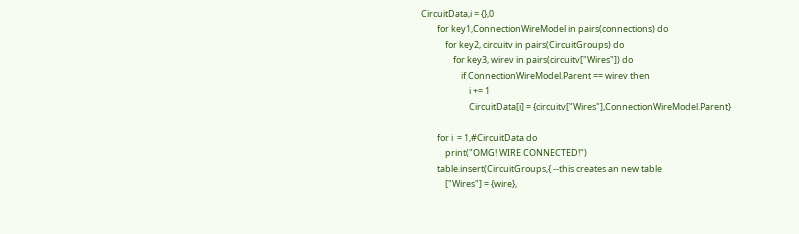CircuitData,i = {},0
        for key1,ConnectionWireModel in pairs(connections) do
            for key2, circuitv in pairs(CircuitGroups) do
                for key3, wirev in pairs(circuitv["Wires"]) do
                    if ConnectionWireModel.Parent == wirev then
                        i += 1
                        CircuitData[i] = {circuitv["Wires"],ConnectionWireModel.Parent}

        for i  = 1,#CircuitData do
            print("OMG! WIRE CONNECTED!")
        table.insert(CircuitGroups,{ --this creates an new table
            ["Wires"] = {wire},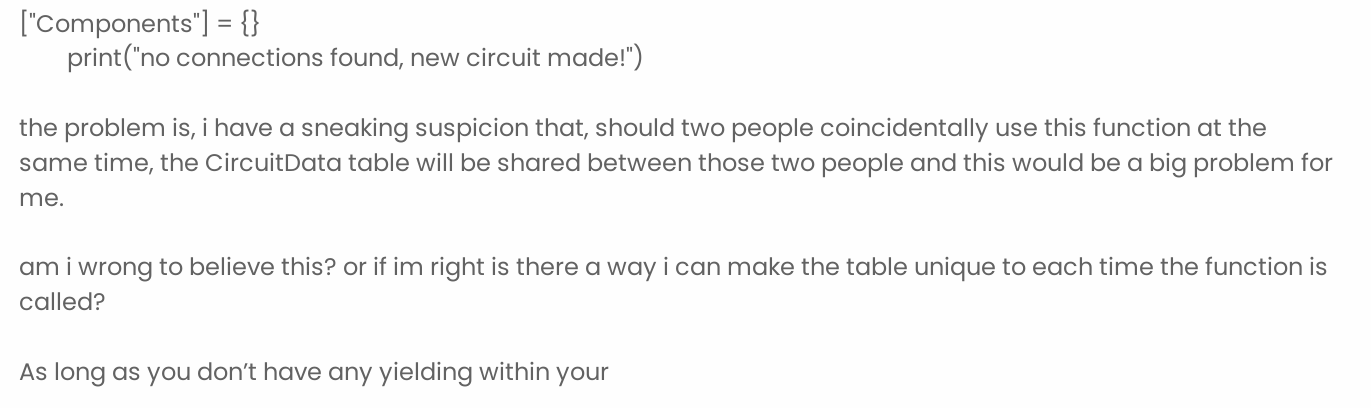["Components"] = {}
        print("no connections found, new circuit made!")

the problem is, i have a sneaking suspicion that, should two people coincidentally use this function at the same time, the CircuitData table will be shared between those two people and this would be a big problem for me.

am i wrong to believe this? or if im right is there a way i can make the table unique to each time the function is called?

As long as you don’t have any yielding within your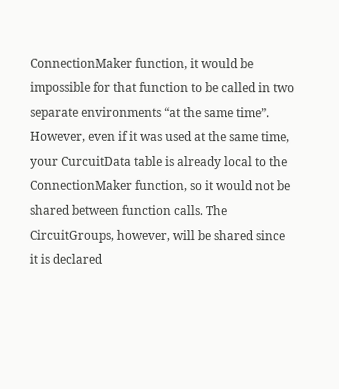ConnectionMaker function, it would be impossible for that function to be called in two separate environments “at the same time”. However, even if it was used at the same time, your CurcuitData table is already local to the ConnectionMaker function, so it would not be shared between function calls. The CircuitGroups, however, will be shared since it is declared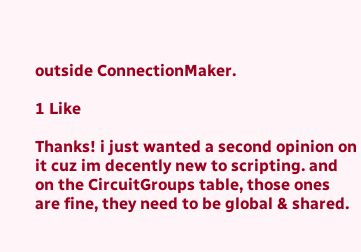outside ConnectionMaker.

1 Like

Thanks! i just wanted a second opinion on it cuz im decently new to scripting. and on the CircuitGroups table, those ones are fine, they need to be global & shared.